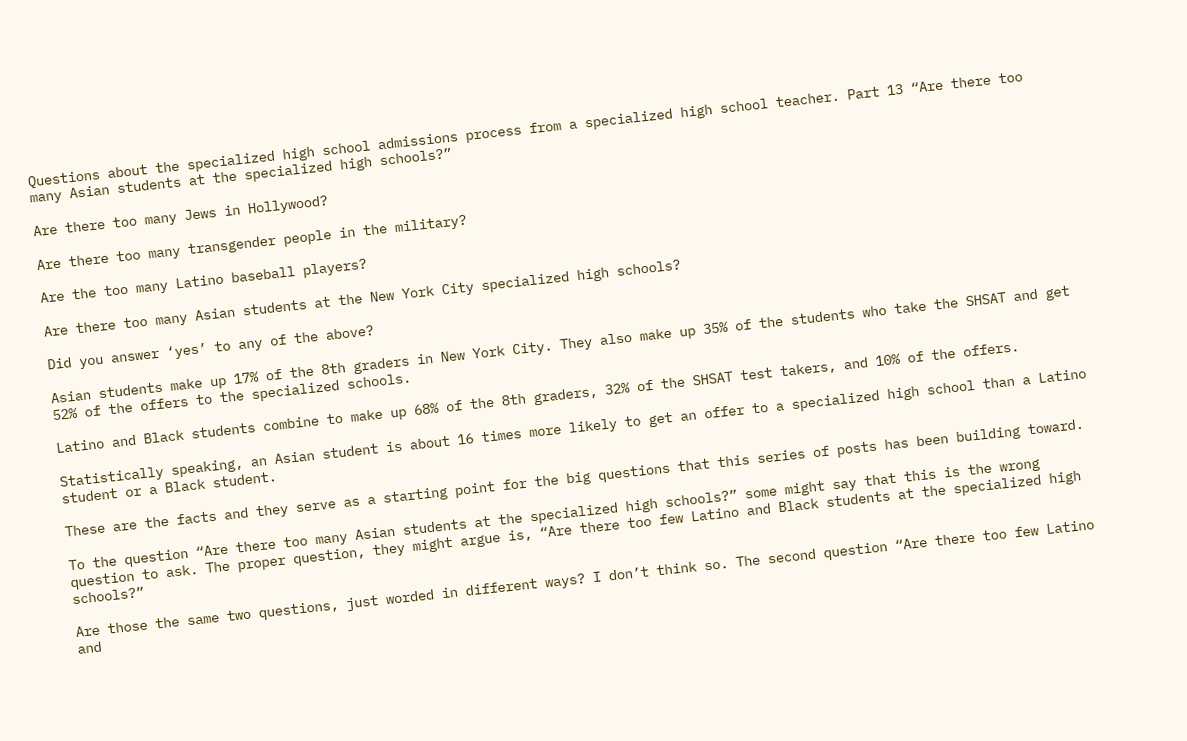Questions about the specialized high school admissions process from a specialized high school teacher. Part 13 “Are there too many Asian students at the specialized high schools?”

Are there too many Jews in Hollywood?

Are there too many transgender people in the military?

Are the too many Latino baseball players?

Are there too many Asian students at the New York City specialized high schools?

Did you answer ‘yes’ to any of the above?

Asian students make up 17% of the 8th graders in New York City. They also make up 35% of the students who take the SHSAT and get 52% of the offers to the specialized schools.

Latino and Black students combine to make up 68% of the 8th graders, 32% of the SHSAT test takers, and 10% of the offers.

Statistically speaking, an Asian student is about 16 times more likely to get an offer to a specialized high school than a Latino student or a Black student.

These are the facts and they serve as a starting point for the big questions that this series of posts has been building toward.

To the question “Are there too many Asian students at the specialized high schools?” some might say that this is the wrong question to ask. The proper question, they might argue is, “Are there too few Latino and Black students at the specialized high schools?”

Are those the same two questions, just worded in different ways? I don’t think so. The second question “Are there too few Latino and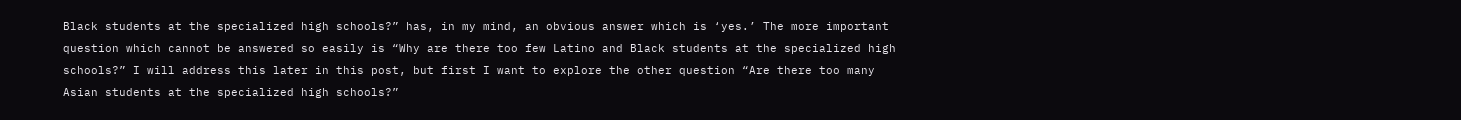Black students at the specialized high schools?” has, in my mind, an obvious answer which is ‘yes.’ The more important question which cannot be answered so easily is “Why are there too few Latino and Black students at the specialized high schools?” I will address this later in this post, but first I want to explore the other question “Are there too many Asian students at the specialized high schools?”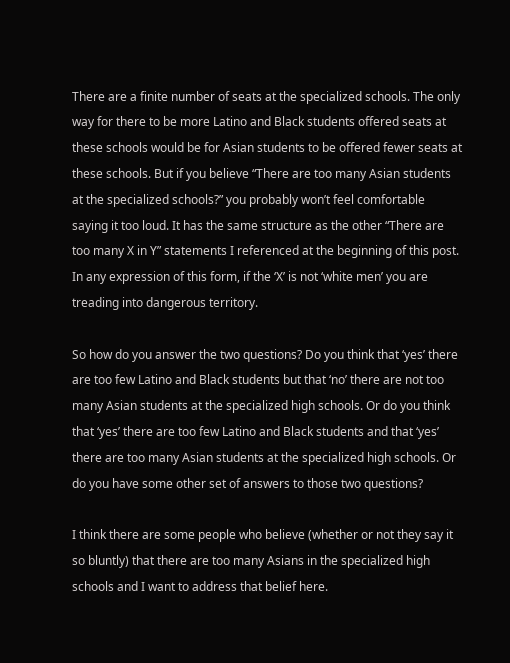There are a finite number of seats at the specialized schools. The only way for there to be more Latino and Black students offered seats at these schools would be for Asian students to be offered fewer seats at these schools. But if you believe “There are too many Asian students at the specialized schools?” you probably won’t feel comfortable saying it too loud. It has the same structure as the other “There are too many X in Y” statements I referenced at the beginning of this post. In any expression of this form, if the ‘X’ is not ‘white men’ you are treading into dangerous territory.

So how do you answer the two questions? Do you think that ‘yes’ there are too few Latino and Black students but that ‘no’ there are not too many Asian students at the specialized high schools. Or do you think that ‘yes’ there are too few Latino and Black students and that ‘yes’ there are too many Asian students at the specialized high schools. Or do you have some other set of answers to those two questions?

I think there are some people who believe (whether or not they say it so bluntly) that there are too many Asians in the specialized high schools and I want to address that belief here.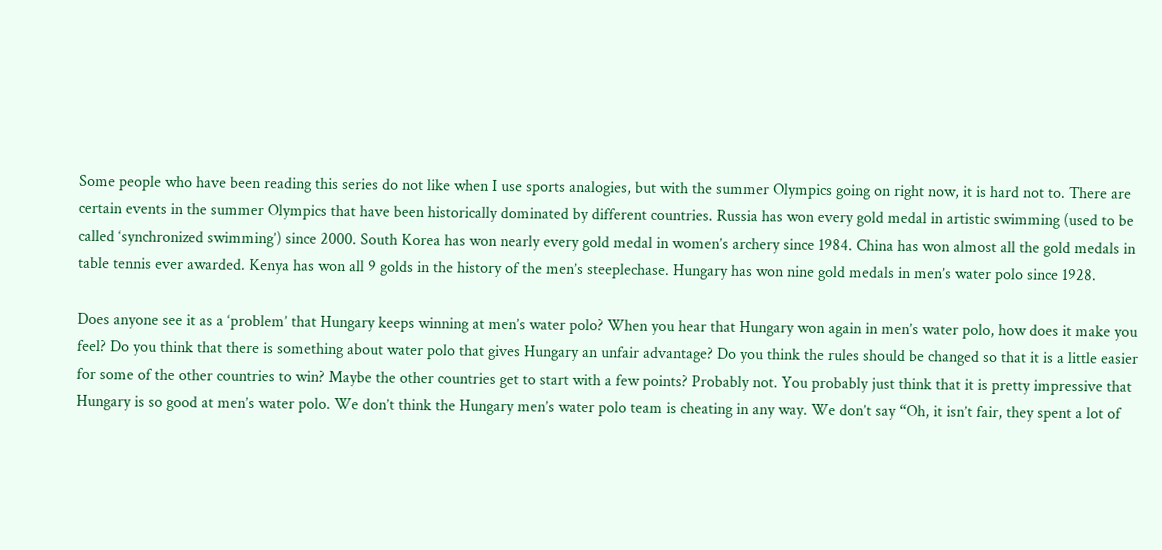Some people who have been reading this series do not like when I use sports analogies, but with the summer Olympics going on right now, it is hard not to. There are certain events in the summer Olympics that have been historically dominated by different countries. Russia has won every gold medal in artistic swimming (used to be called ‘synchronized swimming’) since 2000. South Korea has won nearly every gold medal in women’s archery since 1984. China has won almost all the gold medals in table tennis ever awarded. Kenya has won all 9 golds in the history of the men’s steeplechase. Hungary has won nine gold medals in men’s water polo since 1928.

Does anyone see it as a ‘problem’ that Hungary keeps winning at men’s water polo? When you hear that Hungary won again in men’s water polo, how does it make you feel? Do you think that there is something about water polo that gives Hungary an unfair advantage? Do you think the rules should be changed so that it is a little easier for some of the other countries to win? Maybe the other countries get to start with a few points? Probably not. You probably just think that it is pretty impressive that Hungary is so good at men’s water polo. We don’t think the Hungary men’s water polo team is cheating in any way. We don’t say “Oh, it isn’t fair, they spent a lot of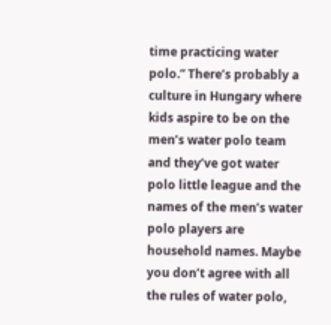time practicing water polo.” There’s probably a culture in Hungary where kids aspire to be on the men’s water polo team and they’ve got water polo little league and the names of the men’s water polo players are household names. Maybe you don’t agree with all the rules of water polo,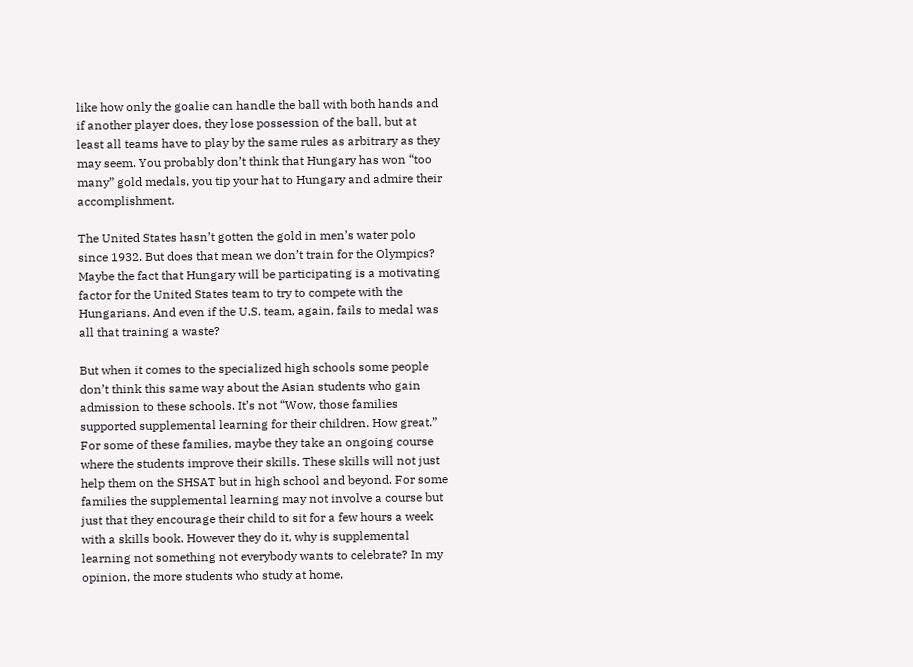like how only the goalie can handle the ball with both hands and if another player does, they lose possession of the ball, but at least all teams have to play by the same rules as arbitrary as they may seem. You probably don’t think that Hungary has won “too many” gold medals, you tip your hat to Hungary and admire their accomplishment.

The United States hasn’t gotten the gold in men’s water polo since 1932. But does that mean we don’t train for the Olympics? Maybe the fact that Hungary will be participating is a motivating factor for the United States team to try to compete with the Hungarians. And even if the U.S. team, again, fails to medal was all that training a waste?

But when it comes to the specialized high schools some people don’t think this same way about the Asian students who gain admission to these schools. It’s not “Wow, those families supported supplemental learning for their children. How great.” For some of these families, maybe they take an ongoing course where the students improve their skills. These skills will not just help them on the SHSAT but in high school and beyond. For some families the supplemental learning may not involve a course but just that they encourage their child to sit for a few hours a week with a skills book. However they do it, why is supplemental learning not something not everybody wants to celebrate? In my opinion, the more students who study at home,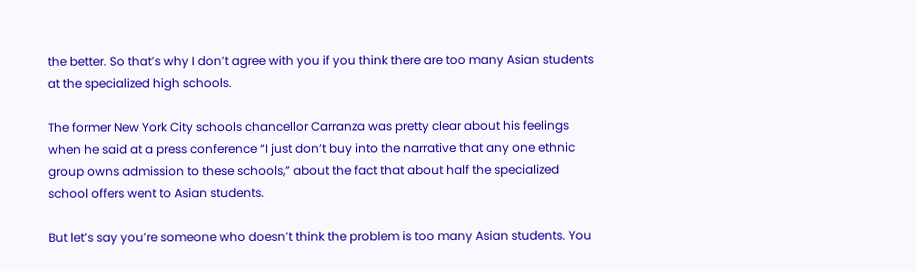the better. So that’s why I don’t agree with you if you think there are too many Asian students at the specialized high schools.

The former New York City schools chancellor Carranza was pretty clear about his feelings when he said at a press conference “I just don’t buy into the narrative that any one ethnic group owns admission to these schools,” about the fact that about half the specialized school offers went to Asian students.

But let’s say you’re someone who doesn’t think the problem is too many Asian students. You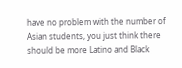have no problem with the number of Asian students, you just think there should be more Latino and Black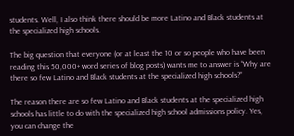students. Well, I also think there should be more Latino and Black students at the specialized high schools.

The big question that everyone (or at least the 10 or so people who have been reading this 50,000+ word series of blog posts) wants me to answer is “Why are there so few Latino and Black students at the specialized high schools?”

The reason there are so few Latino and Black students at the specialized high schools has little to do with the specialized high school admissions policy. Yes, you can change the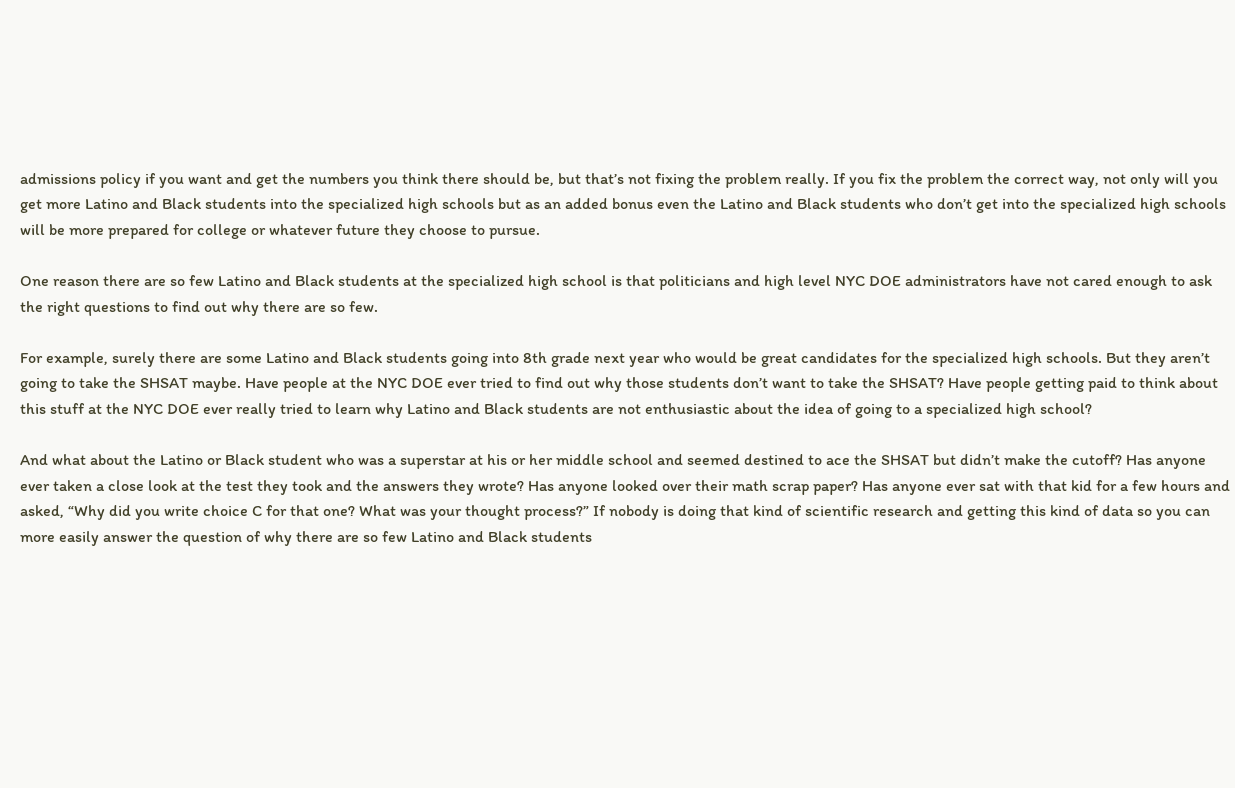admissions policy if you want and get the numbers you think there should be, but that’s not fixing the problem really. If you fix the problem the correct way, not only will you get more Latino and Black students into the specialized high schools but as an added bonus even the Latino and Black students who don’t get into the specialized high schools will be more prepared for college or whatever future they choose to pursue.

One reason there are so few Latino and Black students at the specialized high school is that politicians and high level NYC DOE administrators have not cared enough to ask the right questions to find out why there are so few.

For example, surely there are some Latino and Black students going into 8th grade next year who would be great candidates for the specialized high schools. But they aren’t going to take the SHSAT maybe. Have people at the NYC DOE ever tried to find out why those students don’t want to take the SHSAT? Have people getting paid to think about this stuff at the NYC DOE ever really tried to learn why Latino and Black students are not enthusiastic about the idea of going to a specialized high school?

And what about the Latino or Black student who was a superstar at his or her middle school and seemed destined to ace the SHSAT but didn’t make the cutoff? Has anyone ever taken a close look at the test they took and the answers they wrote? Has anyone looked over their math scrap paper? Has anyone ever sat with that kid for a few hours and asked, “Why did you write choice C for that one? What was your thought process?” If nobody is doing that kind of scientific research and getting this kind of data so you can more easily answer the question of why there are so few Latino and Black students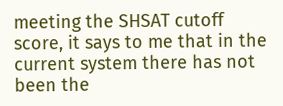meeting the SHSAT cutoff score, it says to me that in the current system there has not been the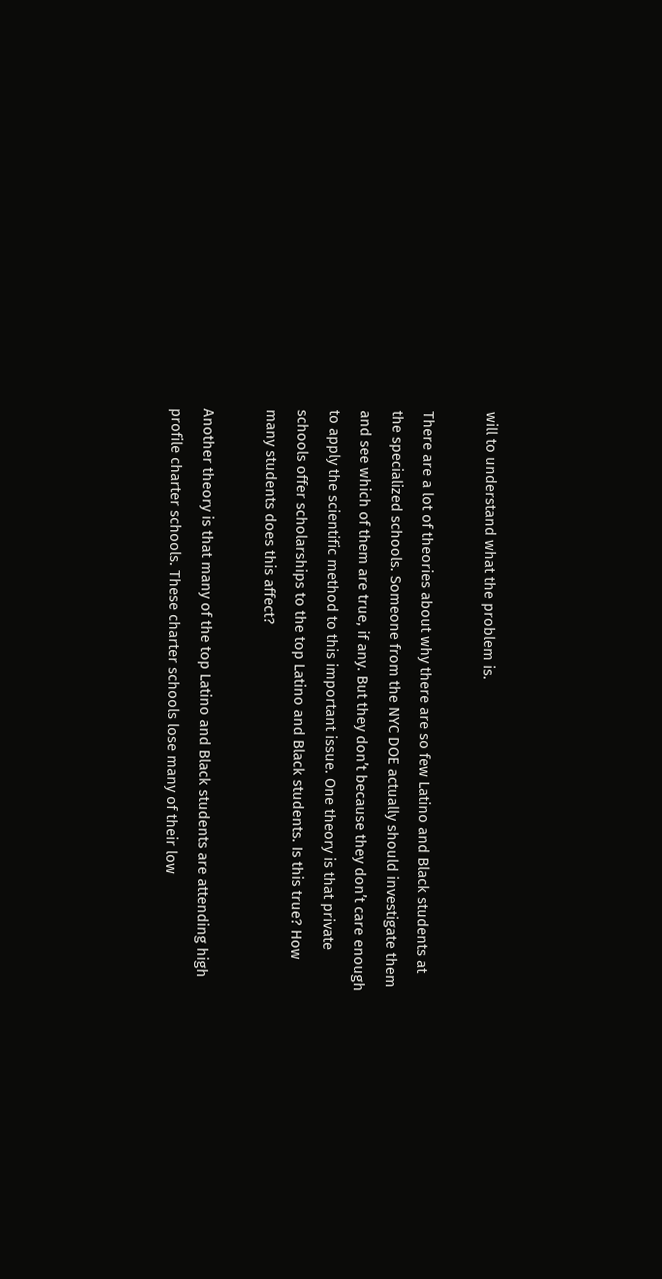will to understand what the problem is.

There are a lot of theories about why there are so few Latino and Black students at the specialized schools. Someone from the NYC DOE actually should investigate them and see which of them are true, if any. But they don’t because they don’t care enough to apply the scientific method to this important issue. One theory is that private schools offer scholarships to the top Latino and Black students. Is this true? How many students does this affect?

Another theory is that many of the top Latino and Black students are attending high profile charter schools. These charter schools lose many of their low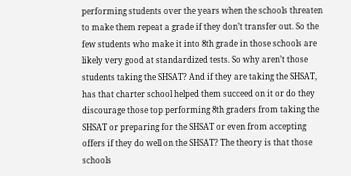performing students over the years when the schools threaten to make them repeat a grade if they don’t transfer out. So the few students who make it into 8th grade in those schools are likely very good at standardized tests. So why aren’t those students taking the SHSAT? And if they are taking the SHSAT, has that charter school helped them succeed on it or do they discourage those top performing 8th graders from taking the SHSAT or preparing for the SHSAT or even from accepting offers if they do well on the SHSAT? The theory is that those schools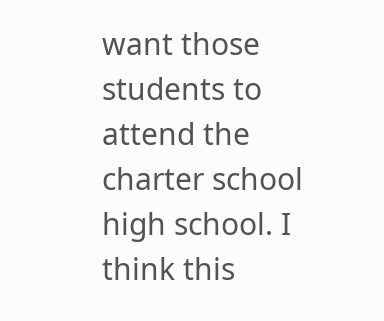want those students to attend the charter school high school. I think this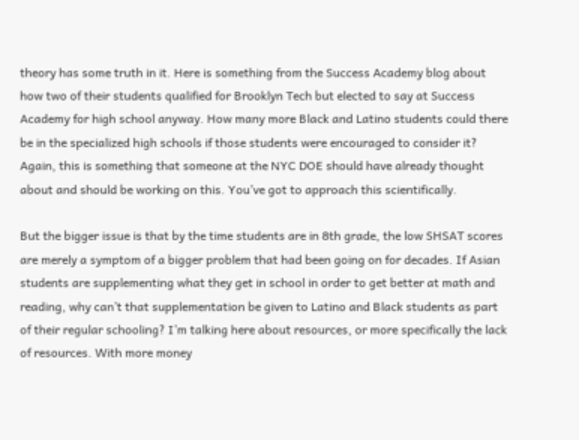theory has some truth in it. Here is something from the Success Academy blog about how two of their students qualified for Brooklyn Tech but elected to say at Success Academy for high school anyway. How many more Black and Latino students could there be in the specialized high schools if those students were encouraged to consider it? Again, this is something that someone at the NYC DOE should have already thought about and should be working on this. You’ve got to approach this scientifically.

But the bigger issue is that by the time students are in 8th grade, the low SHSAT scores are merely a symptom of a bigger problem that had been going on for decades. If Asian students are supplementing what they get in school in order to get better at math and reading, why can’t that supplementation be given to Latino and Black students as part of their regular schooling? I’m talking here about resources, or more specifically the lack of resources. With more money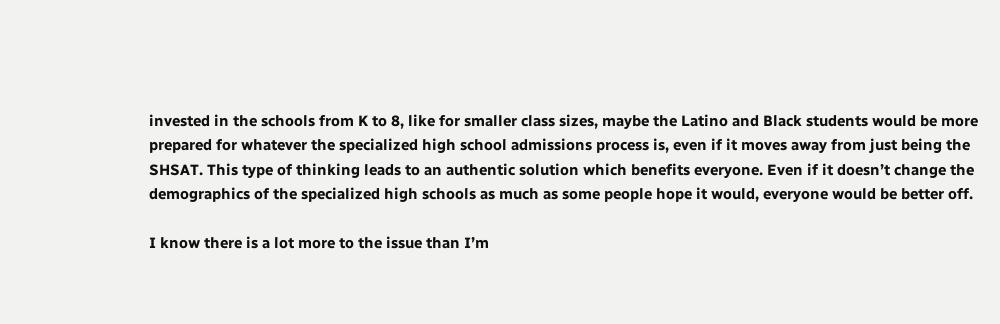invested in the schools from K to 8, like for smaller class sizes, maybe the Latino and Black students would be more prepared for whatever the specialized high school admissions process is, even if it moves away from just being the SHSAT. This type of thinking leads to an authentic solution which benefits everyone. Even if it doesn’t change the demographics of the specialized high schools as much as some people hope it would, everyone would be better off.

I know there is a lot more to the issue than I’m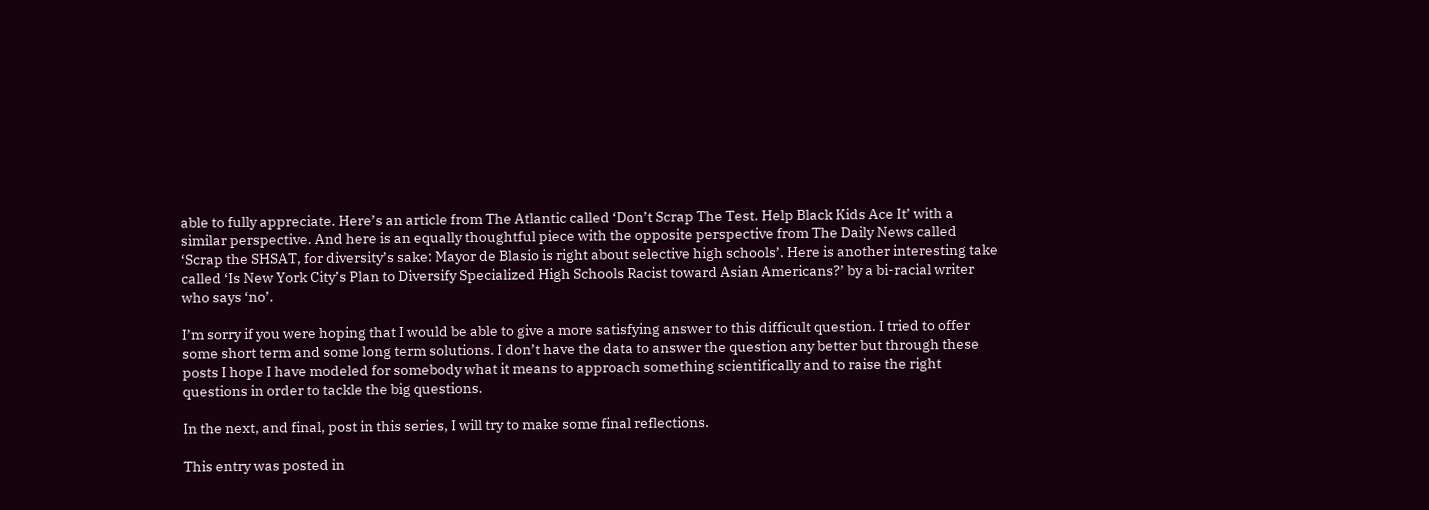able to fully appreciate. Here’s an article from The Atlantic called ‘Don’t Scrap The Test. Help Black Kids Ace It’ with a similar perspective. And here is an equally thoughtful piece with the opposite perspective from The Daily News called ‘Scrap the SHSAT, for diversity’s sake: Mayor de Blasio is right about selective high schools’. Here is another interesting take called ‘Is New York City’s Plan to Diversify Specialized High Schools Racist toward Asian Americans?’ by a bi-racial writer who says ‘no’.

I’m sorry if you were hoping that I would be able to give a more satisfying answer to this difficult question. I tried to offer some short term and some long term solutions. I don’t have the data to answer the question any better but through these posts I hope I have modeled for somebody what it means to approach something scientifically and to raise the right questions in order to tackle the big questions.

In the next, and final, post in this series, I will try to make some final reflections.

This entry was posted in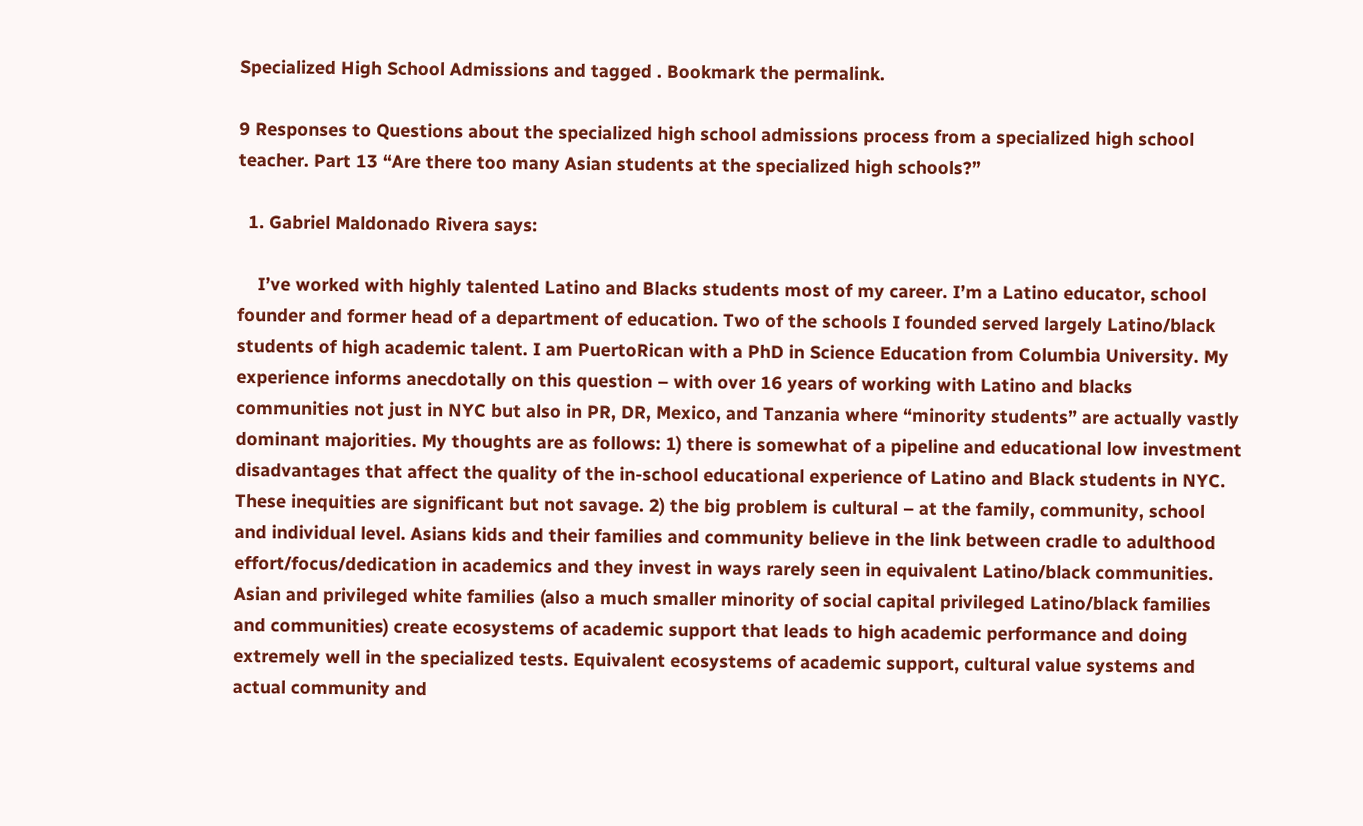Specialized High School Admissions and tagged . Bookmark the permalink.

9 Responses to Questions about the specialized high school admissions process from a specialized high school teacher. Part 13 “Are there too many Asian students at the specialized high schools?”

  1. Gabriel Maldonado Rivera says:

    I’ve worked with highly talented Latino and Blacks students most of my career. I’m a Latino educator, school founder and former head of a department of education. Two of the schools I founded served largely Latino/black students of high academic talent. I am PuertoRican with a PhD in Science Education from Columbia University. My experience informs anecdotally on this question – with over 16 years of working with Latino and blacks communities not just in NYC but also in PR, DR, Mexico, and Tanzania where “minority students” are actually vastly dominant majorities. My thoughts are as follows: 1) there is somewhat of a pipeline and educational low investment disadvantages that affect the quality of the in-school educational experience of Latino and Black students in NYC. These inequities are significant but not savage. 2) the big problem is cultural – at the family, community, school and individual level. Asians kids and their families and community believe in the link between cradle to adulthood effort/focus/dedication in academics and they invest in ways rarely seen in equivalent Latino/black communities. Asian and privileged white families (also a much smaller minority of social capital privileged Latino/black families and communities) create ecosystems of academic support that leads to high academic performance and doing extremely well in the specialized tests. Equivalent ecosystems of academic support, cultural value systems and actual community and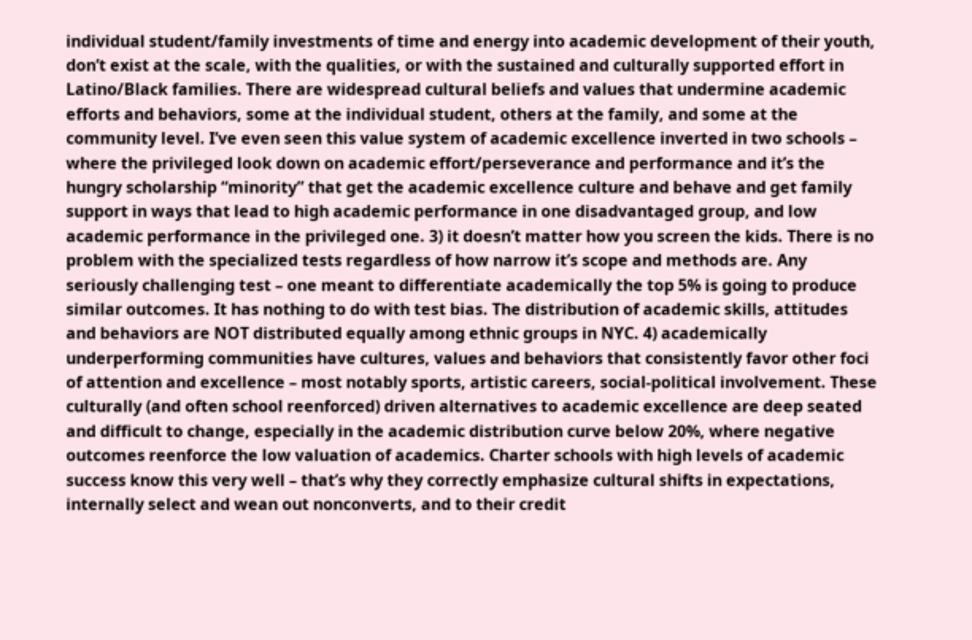individual student/family investments of time and energy into academic development of their youth, don’t exist at the scale, with the qualities, or with the sustained and culturally supported effort in Latino/Black families. There are widespread cultural beliefs and values that undermine academic efforts and behaviors, some at the individual student, others at the family, and some at the community level. I’ve even seen this value system of academic excellence inverted in two schools – where the privileged look down on academic effort/perseverance and performance and it’s the hungry scholarship “minority” that get the academic excellence culture and behave and get family support in ways that lead to high academic performance in one disadvantaged group, and low academic performance in the privileged one. 3) it doesn’t matter how you screen the kids. There is no problem with the specialized tests regardless of how narrow it’s scope and methods are. Any seriously challenging test – one meant to differentiate academically the top 5% is going to produce similar outcomes. It has nothing to do with test bias. The distribution of academic skills, attitudes and behaviors are NOT distributed equally among ethnic groups in NYC. 4) academically underperforming communities have cultures, values and behaviors that consistently favor other foci of attention and excellence – most notably sports, artistic careers, social-political involvement. These culturally (and often school reenforced) driven alternatives to academic excellence are deep seated and difficult to change, especially in the academic distribution curve below 20%, where negative outcomes reenforce the low valuation of academics. Charter schools with high levels of academic success know this very well – that’s why they correctly emphasize cultural shifts in expectations, internally select and wean out nonconverts, and to their credit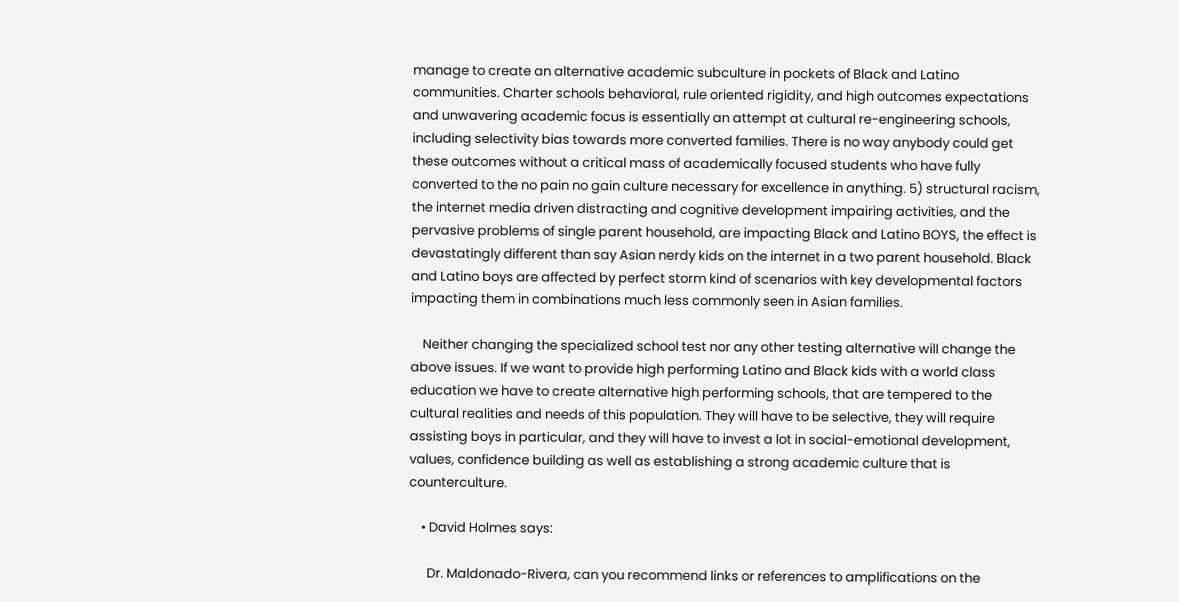manage to create an alternative academic subculture in pockets of Black and Latino communities. Charter schools behavioral, rule oriented rigidity, and high outcomes expectations and unwavering academic focus is essentially an attempt at cultural re-engineering schools, including selectivity bias towards more converted families. There is no way anybody could get these outcomes without a critical mass of academically focused students who have fully converted to the no pain no gain culture necessary for excellence in anything. 5) structural racism, the internet media driven distracting and cognitive development impairing activities, and the pervasive problems of single parent household, are impacting Black and Latino BOYS, the effect is devastatingly different than say Asian nerdy kids on the internet in a two parent household. Black and Latino boys are affected by perfect storm kind of scenarios with key developmental factors impacting them in combinations much less commonly seen in Asian families.

    Neither changing the specialized school test nor any other testing alternative will change the above issues. If we want to provide high performing Latino and Black kids with a world class education we have to create alternative high performing schools, that are tempered to the cultural realities and needs of this population. They will have to be selective, they will require assisting boys in particular, and they will have to invest a lot in social-emotional development, values, confidence building as well as establishing a strong academic culture that is counterculture.

    • David Holmes says:

      Dr. Maldonado-Rivera, can you recommend links or references to amplifications on the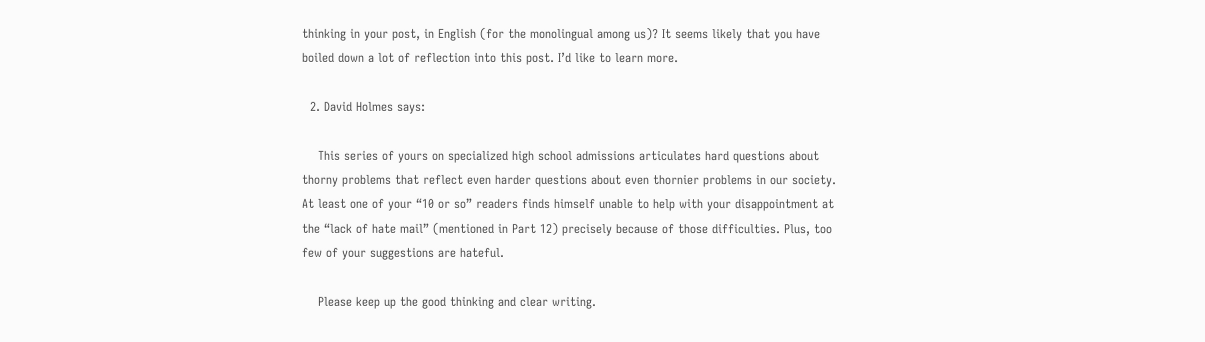thinking in your post, in English (for the monolingual among us)? It seems likely that you have boiled down a lot of reflection into this post. I’d like to learn more.

  2. David Holmes says:

    This series of yours on specialized high school admissions articulates hard questions about thorny problems that reflect even harder questions about even thornier problems in our society. At least one of your “10 or so” readers finds himself unable to help with your disappointment at the “lack of hate mail” (mentioned in Part 12) precisely because of those difficulties. Plus, too few of your suggestions are hateful.

    Please keep up the good thinking and clear writing.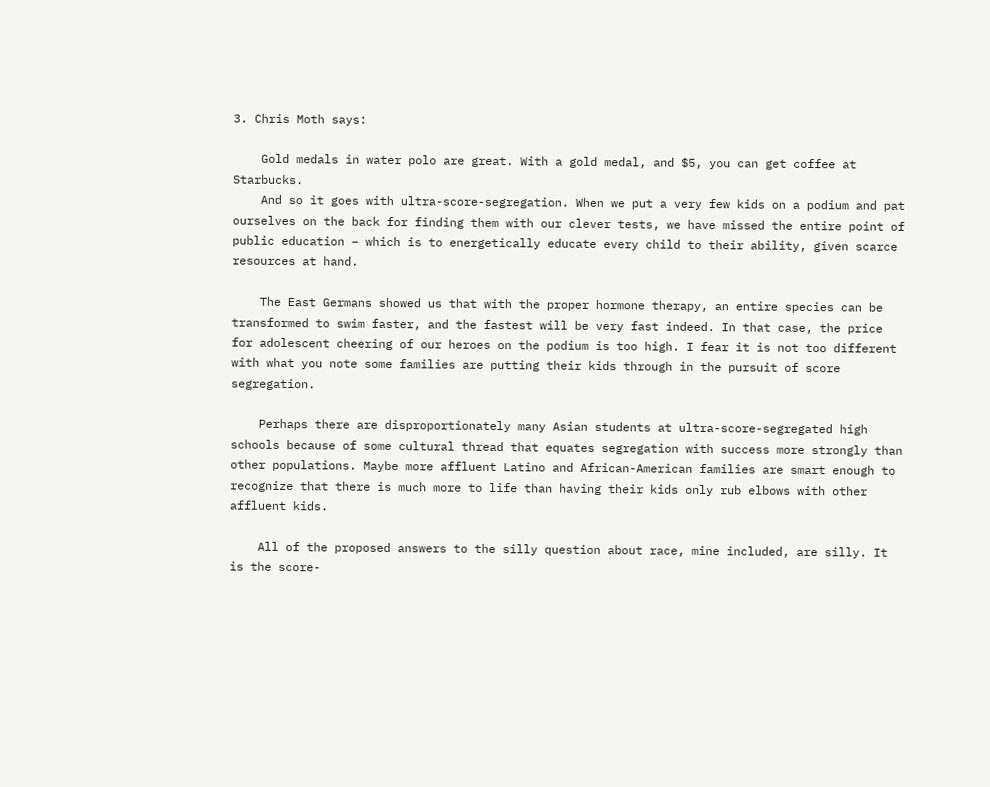3. Chris Moth says:

    Gold medals in water polo are great. With a gold medal, and $5, you can get coffee at Starbucks.
    And so it goes with ultra-score-segregation. When we put a very few kids on a podium and pat ourselves on the back for finding them with our clever tests, we have missed the entire point of public education – which is to energetically educate every child to their ability, given scarce resources at hand.

    The East Germans showed us that with the proper hormone therapy, an entire species can be transformed to swim faster, and the fastest will be very fast indeed. In that case, the price for adolescent cheering of our heroes on the podium is too high. I fear it is not too different with what you note some families are putting their kids through in the pursuit of score segregation.

    Perhaps there are disproportionately many Asian students at ultra-score-segregated high schools because of some cultural thread that equates segregation with success more strongly than other populations. Maybe more affluent Latino and African-American families are smart enough to recognize that there is much more to life than having their kids only rub elbows with other affluent kids.

    All of the proposed answers to the silly question about race, mine included, are silly. It is the score-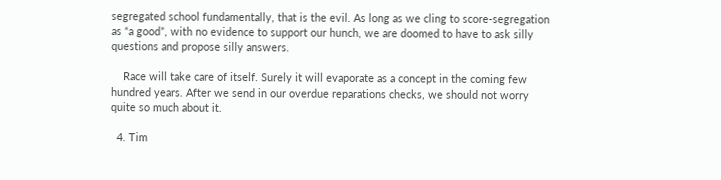segregated school fundamentally, that is the evil. As long as we cling to score-segregation as “a good”, with no evidence to support our hunch, we are doomed to have to ask silly questions and propose silly answers.

    Race will take care of itself. Surely it will evaporate as a concept in the coming few hundred years. After we send in our overdue reparations checks, we should not worry quite so much about it.

  4. Tim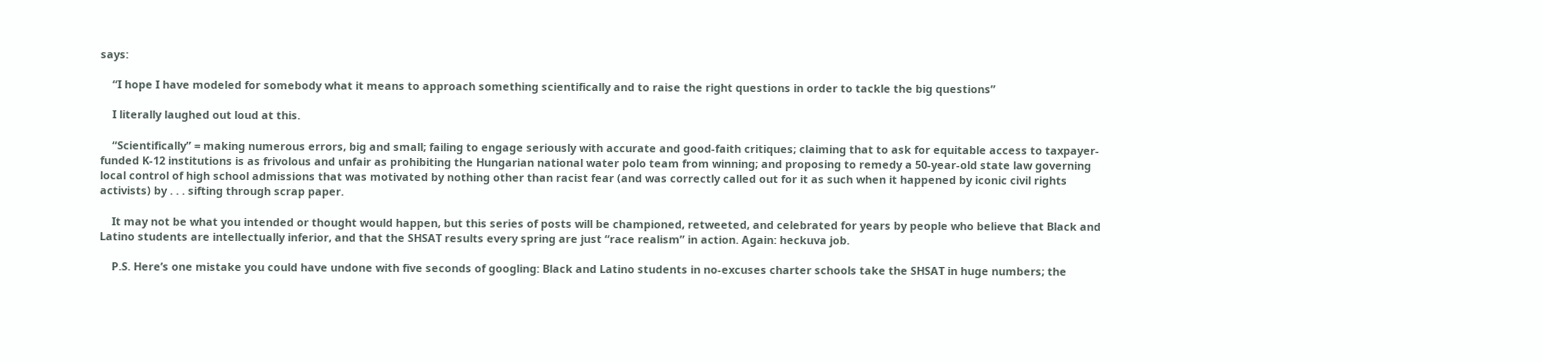says:

    “I hope I have modeled for somebody what it means to approach something scientifically and to raise the right questions in order to tackle the big questions”

    I literally laughed out loud at this.

    “Scientifically” = making numerous errors, big and small; failing to engage seriously with accurate and good-faith critiques; claiming that to ask for equitable access to taxpayer-funded K-12 institutions is as frivolous and unfair as prohibiting the Hungarian national water polo team from winning; and proposing to remedy a 50-year-old state law governing local control of high school admissions that was motivated by nothing other than racist fear (and was correctly called out for it as such when it happened by iconic civil rights activists) by . . . sifting through scrap paper.

    It may not be what you intended or thought would happen, but this series of posts will be championed, retweeted, and celebrated for years by people who believe that Black and Latino students are intellectually inferior, and that the SHSAT results every spring are just “race realism” in action. Again: heckuva job.

    P.S. Here’s one mistake you could have undone with five seconds of googling: Black and Latino students in no-excuses charter schools take the SHSAT in huge numbers; the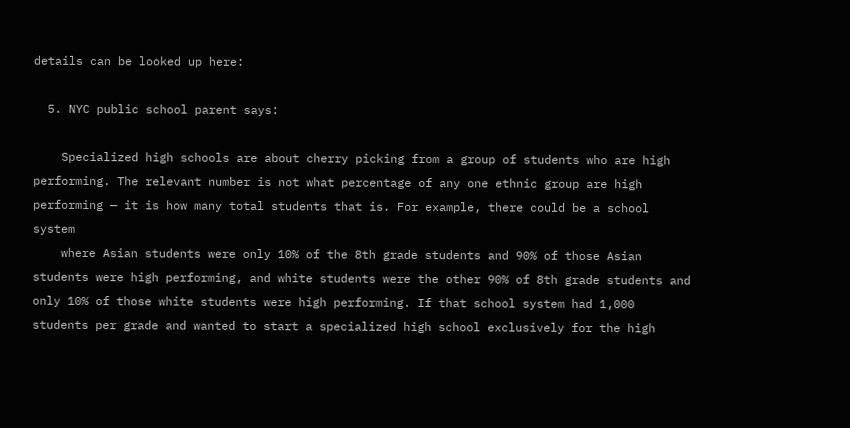details can be looked up here:

  5. NYC public school parent says:

    Specialized high schools are about cherry picking from a group of students who are high performing. The relevant number is not what percentage of any one ethnic group are high performing — it is how many total students that is. For example, there could be a school system
    where Asian students were only 10% of the 8th grade students and 90% of those Asian students were high performing, and white students were the other 90% of 8th grade students and only 10% of those white students were high performing. If that school system had 1,000 students per grade and wanted to start a specialized high school exclusively for the high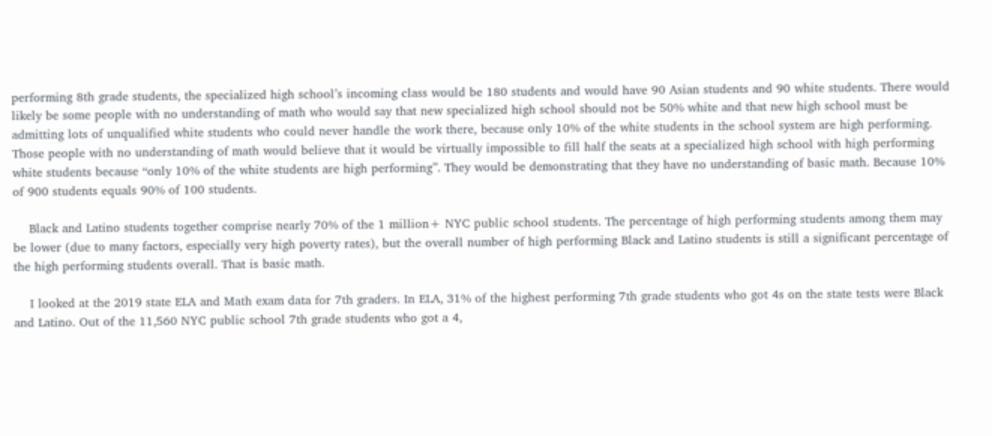performing 8th grade students, the specialized high school’s incoming class would be 180 students and would have 90 Asian students and 90 white students. There would likely be some people with no understanding of math who would say that new specialized high school should not be 50% white and that new high school must be admitting lots of unqualified white students who could never handle the work there, because only 10% of the white students in the school system are high performing. Those people with no understanding of math would believe that it would be virtually impossible to fill half the seats at a specialized high school with high performing white students because “only 10% of the white students are high performing”. They would be demonstrating that they have no understanding of basic math. Because 10% of 900 students equals 90% of 100 students.

    Black and Latino students together comprise nearly 70% of the 1 million+ NYC public school students. The percentage of high performing students among them may be lower (due to many factors, especially very high poverty rates), but the overall number of high performing Black and Latino students is still a significant percentage of the high performing students overall. That is basic math.

    I looked at the 2019 state ELA and Math exam data for 7th graders. In ELA, 31% of the highest performing 7th grade students who got 4s on the state tests were Black and Latino. Out of the 11,560 NYC public school 7th grade students who got a 4,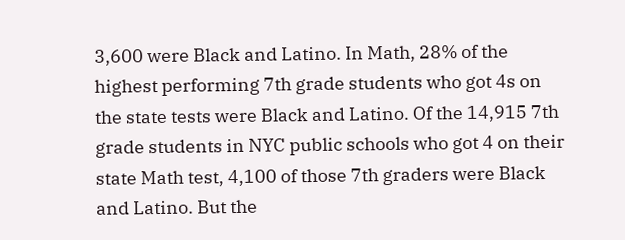3,600 were Black and Latino. In Math, 28% of the highest performing 7th grade students who got 4s on the state tests were Black and Latino. Of the 14,915 7th grade students in NYC public schools who got 4 on their state Math test, 4,100 of those 7th graders were Black and Latino. But the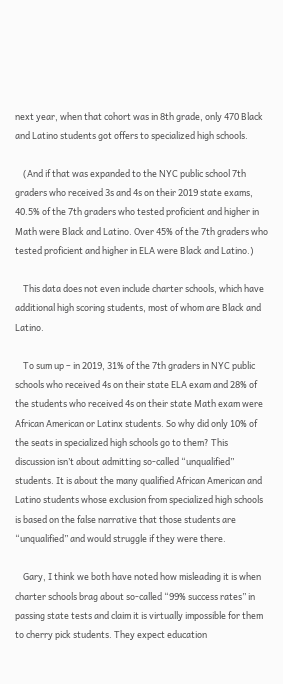next year, when that cohort was in 8th grade, only 470 Black and Latino students got offers to specialized high schools.

    (And if that was expanded to the NYC public school 7th graders who received 3s and 4s on their 2019 state exams, 40.5% of the 7th graders who tested proficient and higher in Math were Black and Latino. Over 45% of the 7th graders who tested proficient and higher in ELA were Black and Latino.)

    This data does not even include charter schools, which have additional high scoring students, most of whom are Black and Latino.

    To sum up – in 2019, 31% of the 7th graders in NYC public schools who received 4s on their state ELA exam and 28% of the students who received 4s on their state Math exam were African American or Latinx students. So why did only 10% of the seats in specialized high schools go to them? This discussion isn’t about admitting so-called “unqualified” students. It is about the many qualified African American and Latino students whose exclusion from specialized high schools is based on the false narrative that those students are “unqualified” and would struggle if they were there.

    Gary, I think we both have noted how misleading it is when charter schools brag about so-called “99% success rates” in passing state tests and claim it is virtually impossible for them to cherry pick students. They expect education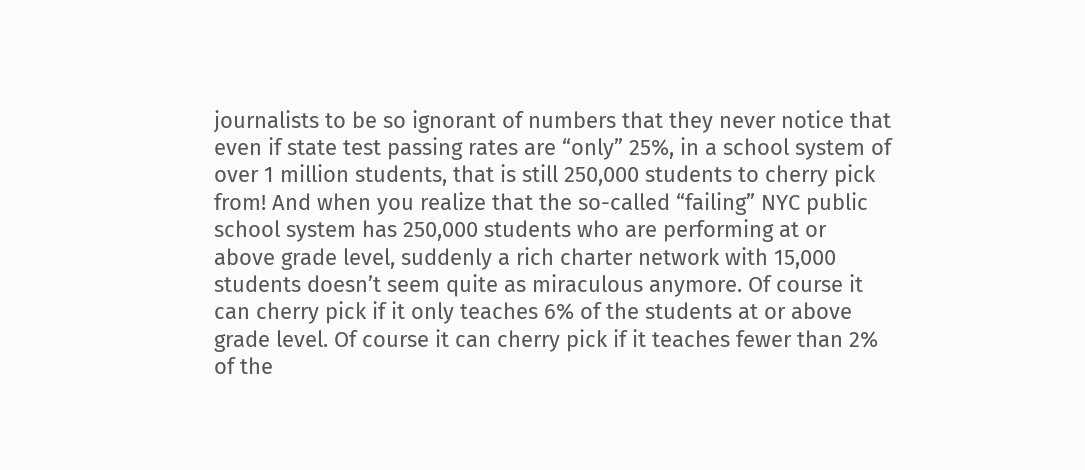journalists to be so ignorant of numbers that they never notice that even if state test passing rates are “only” 25%, in a school system of over 1 million students, that is still 250,000 students to cherry pick from! And when you realize that the so-called “failing” NYC public school system has 250,000 students who are performing at or above grade level, suddenly a rich charter network with 15,000 students doesn’t seem quite as miraculous anymore. Of course it can cherry pick if it only teaches 6% of the students at or above grade level. Of course it can cherry pick if it teaches fewer than 2% of the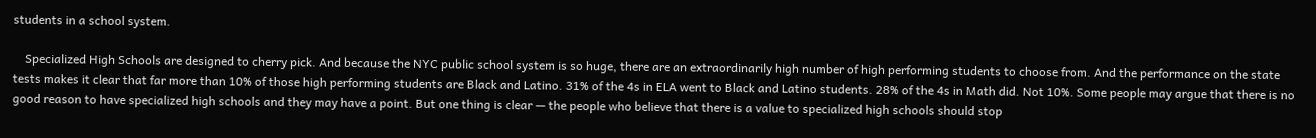students in a school system.

    Specialized High Schools are designed to cherry pick. And because the NYC public school system is so huge, there are an extraordinarily high number of high performing students to choose from. And the performance on the state tests makes it clear that far more than 10% of those high performing students are Black and Latino. 31% of the 4s in ELA went to Black and Latino students. 28% of the 4s in Math did. Not 10%. Some people may argue that there is no good reason to have specialized high schools and they may have a point. But one thing is clear — the people who believe that there is a value to specialized high schools should stop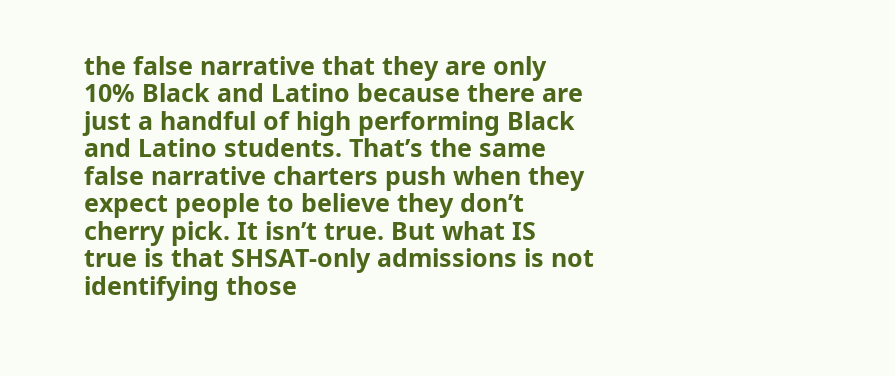the false narrative that they are only 10% Black and Latino because there are just a handful of high performing Black and Latino students. That’s the same false narrative charters push when they expect people to believe they don’t cherry pick. It isn’t true. But what IS true is that SHSAT-only admissions is not identifying those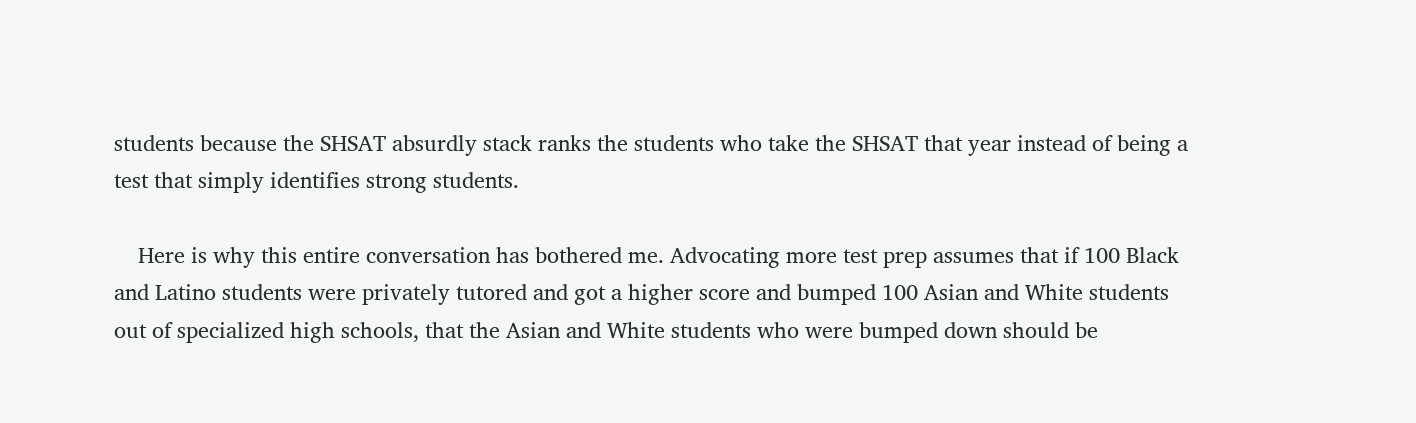students because the SHSAT absurdly stack ranks the students who take the SHSAT that year instead of being a test that simply identifies strong students.

    Here is why this entire conversation has bothered me. Advocating more test prep assumes that if 100 Black and Latino students were privately tutored and got a higher score and bumped 100 Asian and White students out of specialized high schools, that the Asian and White students who were bumped down should be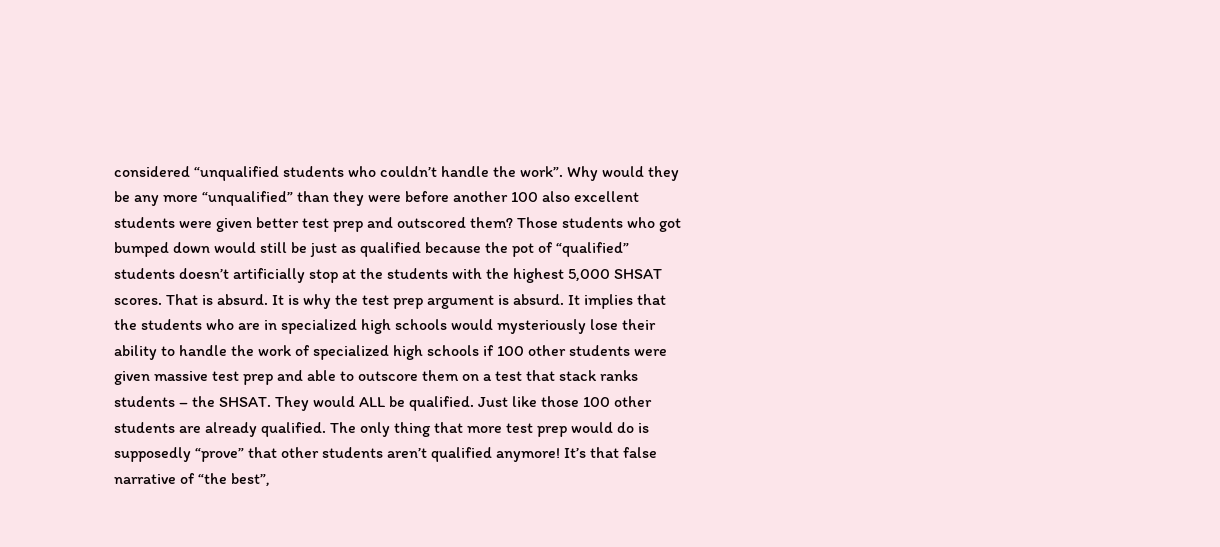considered “unqualified students who couldn’t handle the work”. Why would they be any more “unqualified” than they were before another 100 also excellent students were given better test prep and outscored them? Those students who got bumped down would still be just as qualified because the pot of “qualified” students doesn’t artificially stop at the students with the highest 5,000 SHSAT scores. That is absurd. It is why the test prep argument is absurd. It implies that the students who are in specialized high schools would mysteriously lose their ability to handle the work of specialized high schools if 100 other students were given massive test prep and able to outscore them on a test that stack ranks students – the SHSAT. They would ALL be qualified. Just like those 100 other students are already qualified. The only thing that more test prep would do is supposedly “prove” that other students aren’t qualified anymore! It’s that false narrative of “the best”,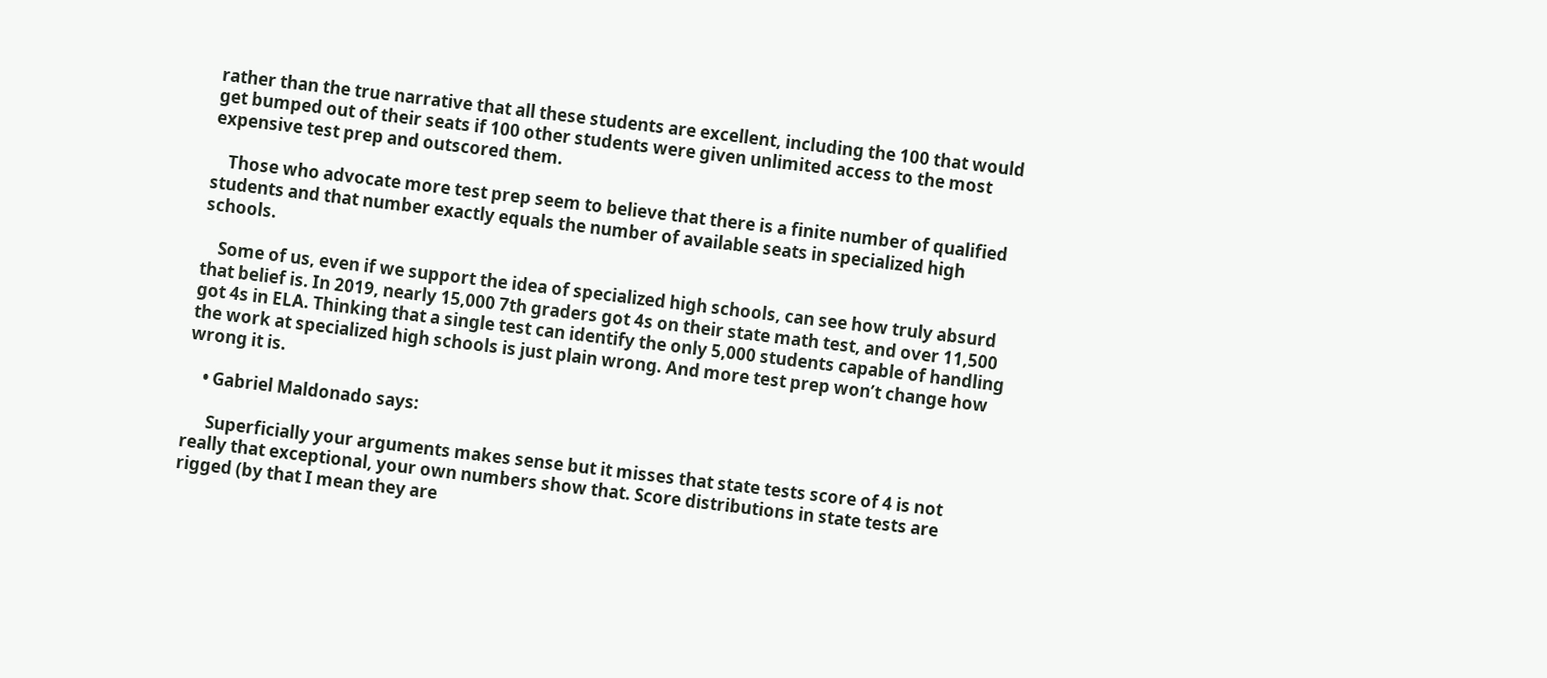rather than the true narrative that all these students are excellent, including the 100 that would get bumped out of their seats if 100 other students were given unlimited access to the most expensive test prep and outscored them.

    Those who advocate more test prep seem to believe that there is a finite number of qualified students and that number exactly equals the number of available seats in specialized high schools.

    Some of us, even if we support the idea of specialized high schools, can see how truly absurd that belief is. In 2019, nearly 15,000 7th graders got 4s on their state math test, and over 11,500 got 4s in ELA. Thinking that a single test can identify the only 5,000 students capable of handling the work at specialized high schools is just plain wrong. And more test prep won’t change how wrong it is.

    • Gabriel Maldonado says:

      Superficially your arguments makes sense but it misses that state tests score of 4 is not really that exceptional, your own numbers show that. Score distributions in state tests are rigged (by that I mean they are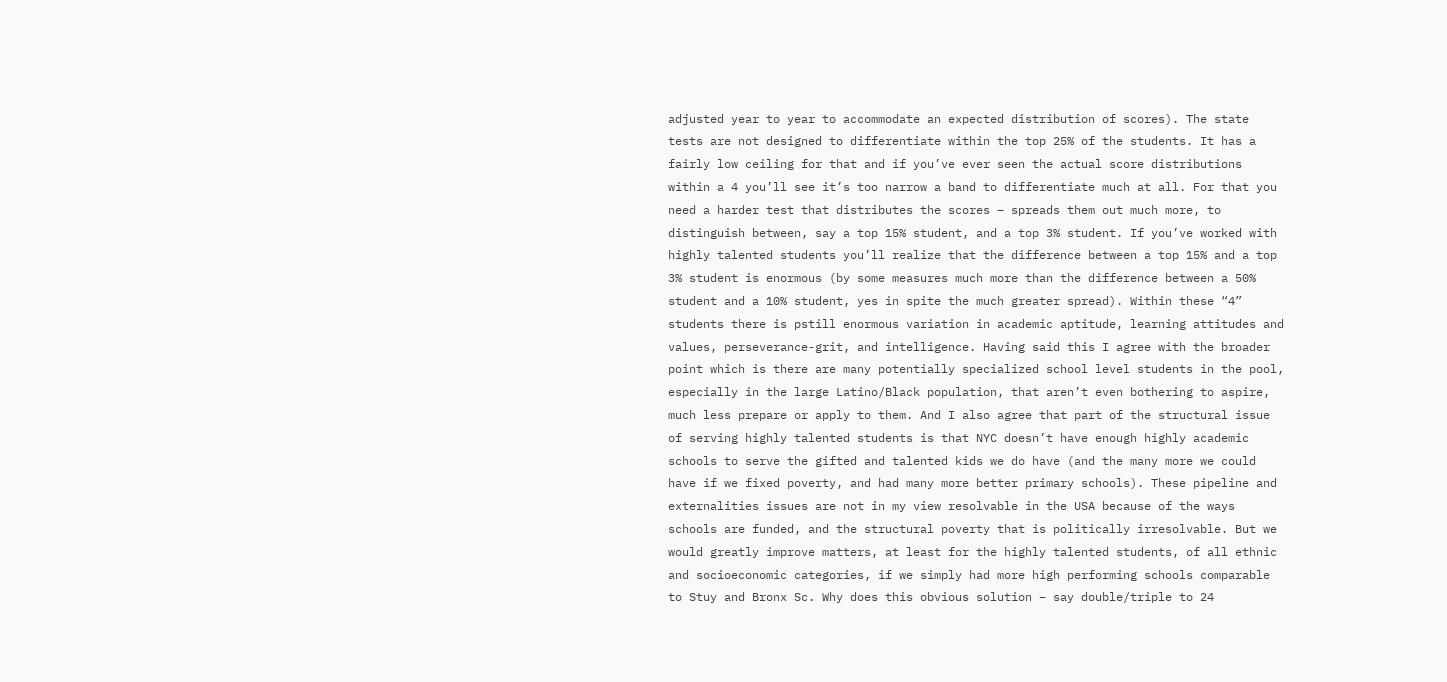adjusted year to year to accommodate an expected distribution of scores). The state tests are not designed to differentiate within the top 25% of the students. It has a fairly low ceiling for that and if you’ve ever seen the actual score distributions within a 4 you’ll see it’s too narrow a band to differentiate much at all. For that you need a harder test that distributes the scores – spreads them out much more, to distinguish between, say a top 15% student, and a top 3% student. If you’ve worked with highly talented students you’ll realize that the difference between a top 15% and a top 3% student is enormous (by some measures much more than the difference between a 50% student and a 10% student, yes in spite the much greater spread). Within these “4” students there is pstill enormous variation in academic aptitude, learning attitudes and values, perseverance-grit, and intelligence. Having said this I agree with the broader point which is there are many potentially specialized school level students in the pool, especially in the large Latino/Black population, that aren’t even bothering to aspire, much less prepare or apply to them. And I also agree that part of the structural issue of serving highly talented students is that NYC doesn’t have enough highly academic schools to serve the gifted and talented kids we do have (and the many more we could have if we fixed poverty, and had many more better primary schools). These pipeline and externalities issues are not in my view resolvable in the USA because of the ways schools are funded, and the structural poverty that is politically irresolvable. But we would greatly improve matters, at least for the highly talented students, of all ethnic and socioeconomic categories, if we simply had more high performing schools comparable to Stuy and Bronx Sc. Why does this obvious solution – say double/triple to 24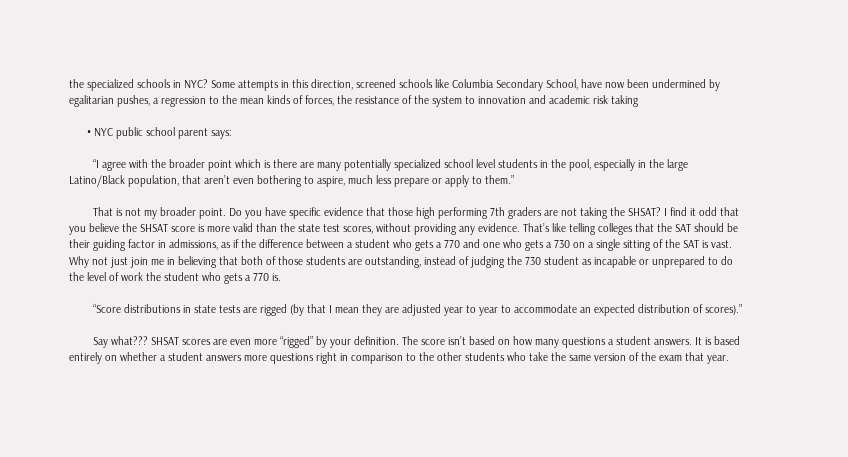the specialized schools in NYC? Some attempts in this direction, screened schools like Columbia Secondary School, have now been undermined by egalitarian pushes, a regression to the mean kinds of forces, the resistance of the system to innovation and academic risk taking

      • NYC public school parent says:

        “I agree with the broader point which is there are many potentially specialized school level students in the pool, especially in the large Latino/Black population, that aren’t even bothering to aspire, much less prepare or apply to them.”

        That is not my broader point. Do you have specific evidence that those high performing 7th graders are not taking the SHSAT? I find it odd that you believe the SHSAT score is more valid than the state test scores, without providing any evidence. That’s like telling colleges that the SAT should be their guiding factor in admissions, as if the difference between a student who gets a 770 and one who gets a 730 on a single sitting of the SAT is vast. Why not just join me in believing that both of those students are outstanding, instead of judging the 730 student as incapable or unprepared to do the level of work the student who gets a 770 is.

        “Score distributions in state tests are rigged (by that I mean they are adjusted year to year to accommodate an expected distribution of scores).”

        Say what??? SHSAT scores are even more “rigged” by your definition. The score isn’t based on how many questions a student answers. It is based entirely on whether a student answers more questions right in comparison to the other students who take the same version of the exam that year.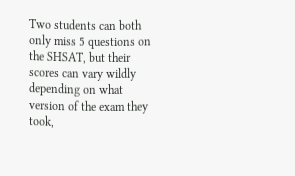Two students can both only miss 5 questions on the SHSAT, but their scores can vary wildly depending on what version of the exam they took,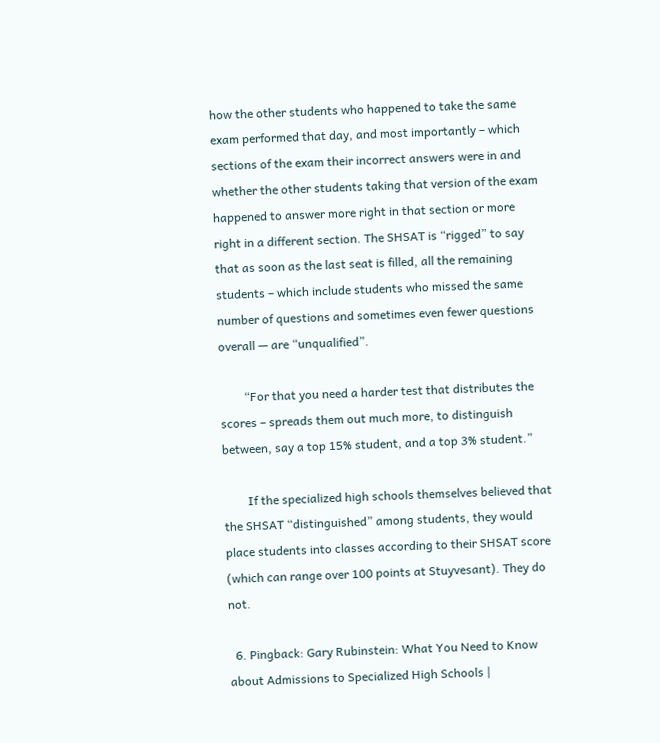how the other students who happened to take the same exam performed that day, and most importantly – which sections of the exam their incorrect answers were in and whether the other students taking that version of the exam happened to answer more right in that section or more right in a different section. The SHSAT is “rigged” to say that as soon as the last seat is filled, all the remaining students – which include students who missed the same number of questions and sometimes even fewer questions overall — are “unqualified”.

        “For that you need a harder test that distributes the scores – spreads them out much more, to distinguish between, say a top 15% student, and a top 3% student.”

        If the specialized high schools themselves believed that the SHSAT “distinguished” among students, they would place students into classes according to their SHSAT score (which can range over 100 points at Stuyvesant). They do not.

  6. Pingback: Gary Rubinstein: What You Need to Know about Admissions to Specialized High Schools |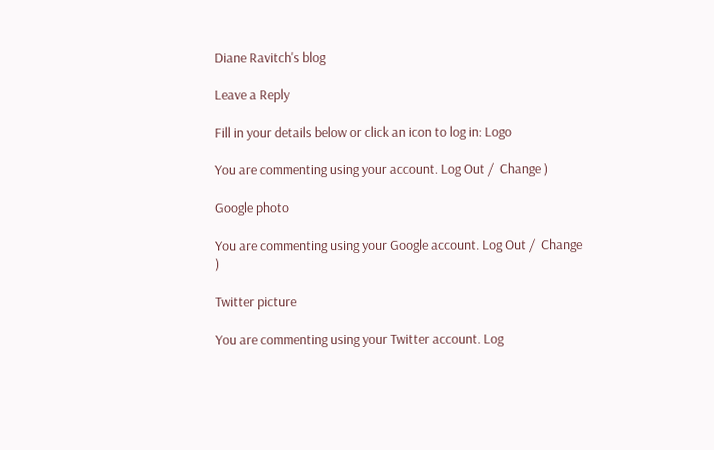Diane Ravitch's blog

Leave a Reply

Fill in your details below or click an icon to log in: Logo

You are commenting using your account. Log Out /  Change )

Google photo

You are commenting using your Google account. Log Out /  Change )

Twitter picture

You are commenting using your Twitter account. Log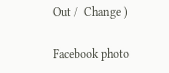Out /  Change )

Facebook photo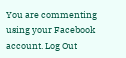You are commenting using your Facebook account. Log Out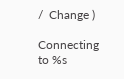/  Change )

Connecting to %s